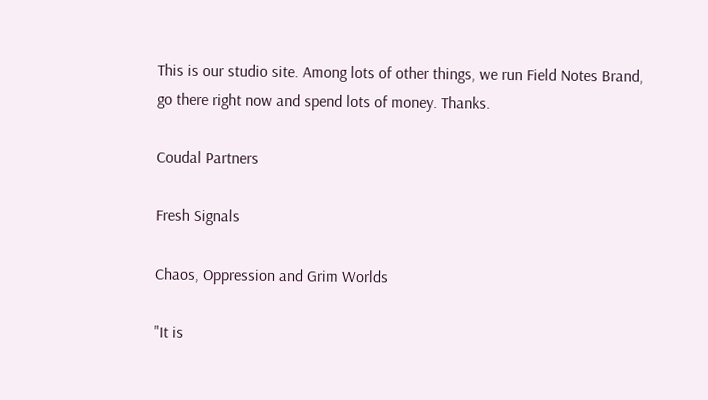This is our studio site. Among lots of other things, we run Field Notes Brand,
go there right now and spend lots of money. Thanks.

Coudal Partners

Fresh Signals

Chaos, Oppression and Grim Worlds

"It is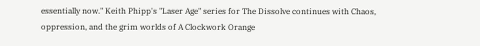essentially now." Keith Phipp's "Laser Age" series for The Dissolve continues with Chaos, oppression, and the grim worlds of A Clockwork Orange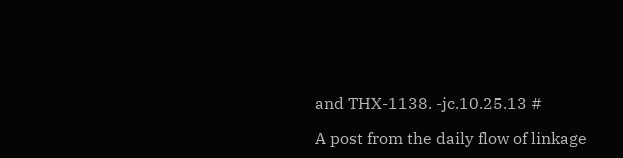and THX-1138. -jc.10.25.13 #

A post from the daily flow of linkage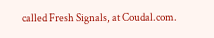called Fresh Signals, at Coudal.com.